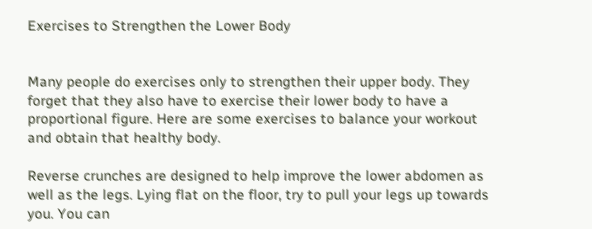Exercises to Strengthen the Lower Body


Many people do exercises only to strengthen their upper body. They forget that they also have to exercise their lower body to have a proportional figure. Here are some exercises to balance your workout and obtain that healthy body.

Reverse crunches are designed to help improve the lower abdomen as well as the legs. Lying flat on the floor, try to pull your legs up towards you. You can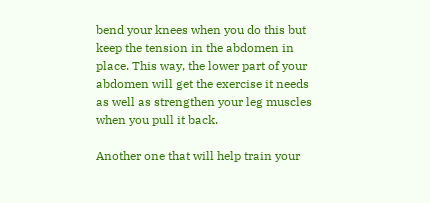bend your knees when you do this but keep the tension in the abdomen in place. This way, the lower part of your abdomen will get the exercise it needs as well as strengthen your leg muscles when you pull it back.

Another one that will help train your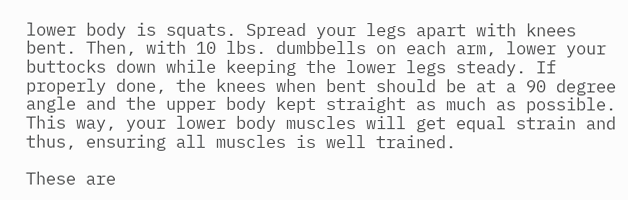lower body is squats. Spread your legs apart with knees bent. Then, with 10 lbs. dumbbells on each arm, lower your buttocks down while keeping the lower legs steady. If properly done, the knees when bent should be at a 90 degree angle and the upper body kept straight as much as possible. This way, your lower body muscles will get equal strain and thus, ensuring all muscles is well trained.

These are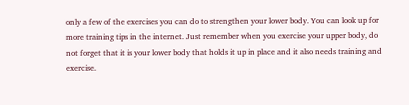only a few of the exercises you can do to strengthen your lower body. You can look up for more training tips in the internet. Just remember when you exercise your upper body, do not forget that it is your lower body that holds it up in place and it also needs training and exercise.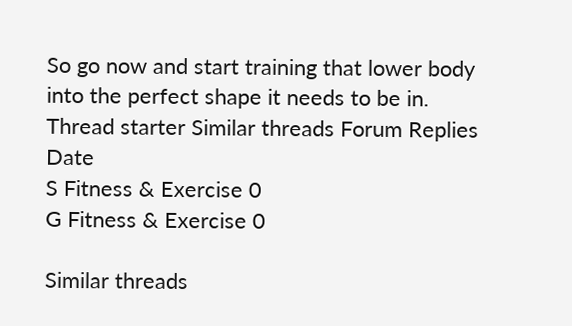So go now and start training that lower body into the perfect shape it needs to be in.
Thread starter Similar threads Forum Replies Date
S Fitness & Exercise 0
G Fitness & Exercise 0

Similar threads